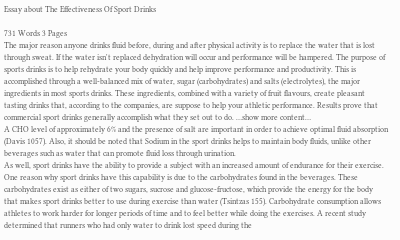Essay about The Effectiveness Of Sport Drinks

731 Words 3 Pages
The major reason anyone drinks fluid before, during and after physical activity is to replace the water that is lost through sweat. If the water isn't replaced dehydration will occur and performance will be hampered. The purpose of sports drinks is to help rehydrate your body quickly and help improve performance and productivity. This is accomplished through a well-balanced mix of water, sugar (carbohydrates) and salts (electrolytes), the major ingredients in most sports drinks. These ingredients, combined with a variety of fruit flavours, create pleasant tasting drinks that, according to the companies, are suppose to help your athletic performance. Results prove that commercial sport drinks generally accomplish what they set out to do. …show more content…
A CHO level of approximately 6% and the presence of salt are important in order to achieve optimal fluid absorption (Davis 1057). Also, it should be noted that Sodium in the sport drinks helps to maintain body fluids, unlike other beverages such as water that can promote fluid loss through urination.
As well, sport drinks have the ability to provide a subject with an increased amount of endurance for their exercise. One reason why sport drinks have this capability is due to the carbohydrates found in the beverages. These carbohydrates exist as either of two sugars, sucrose and glucose-fructose, which provide the energy for the body that makes sport drinks better to use during exercise than water (Tsintzas 155). Carbohydrate consumption allows athletes to work harder for longer periods of time and to feel better while doing the exercises. A recent study determined that runners who had only water to drink lost speed during the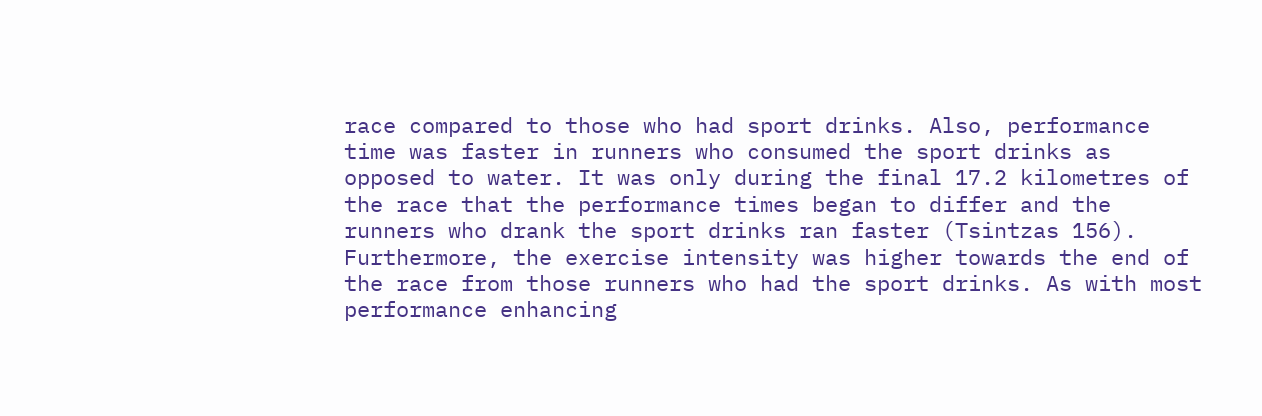race compared to those who had sport drinks. Also, performance time was faster in runners who consumed the sport drinks as opposed to water. It was only during the final 17.2 kilometres of the race that the performance times began to differ and the runners who drank the sport drinks ran faster (Tsintzas 156). Furthermore, the exercise intensity was higher towards the end of the race from those runners who had the sport drinks. As with most performance enhancing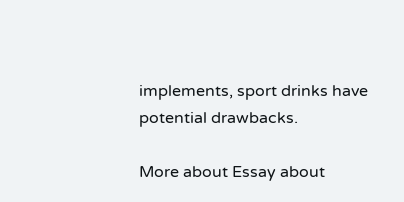implements, sport drinks have potential drawbacks.

More about Essay about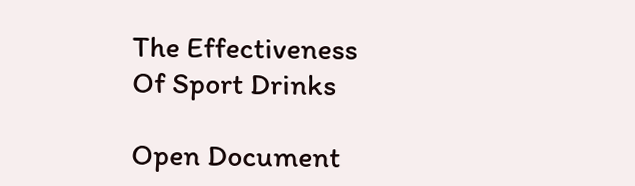The Effectiveness Of Sport Drinks

Open Document